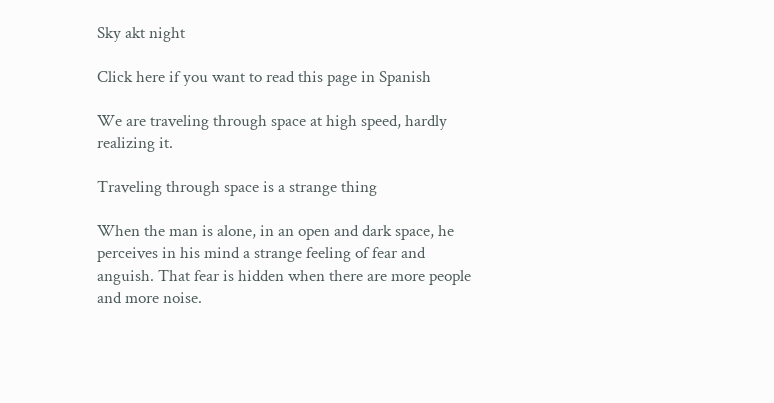Sky akt night

Click here if you want to read this page in Spanish

We are traveling through space at high speed, hardly realizing it.

Traveling through space is a strange thing

When the man is alone, in an open and dark space, he perceives in his mind a strange feeling of fear and anguish. That fear is hidden when there are more people and more noise.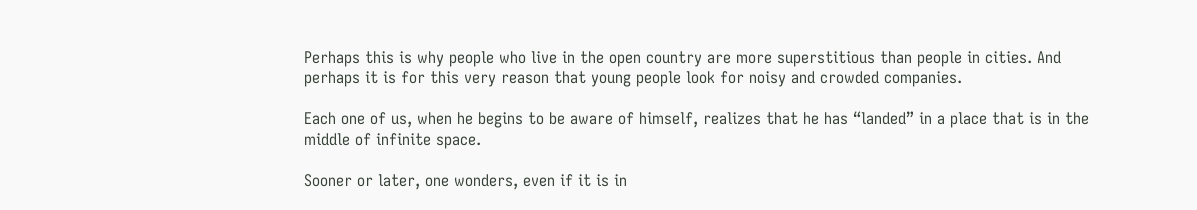Perhaps this is why people who live in the open country are more superstitious than people in cities. And perhaps it is for this very reason that young people look for noisy and crowded companies.

Each one of us, when he begins to be aware of himself, realizes that he has “landed” in a place that is in the middle of infinite space.

Sooner or later, one wonders, even if it is in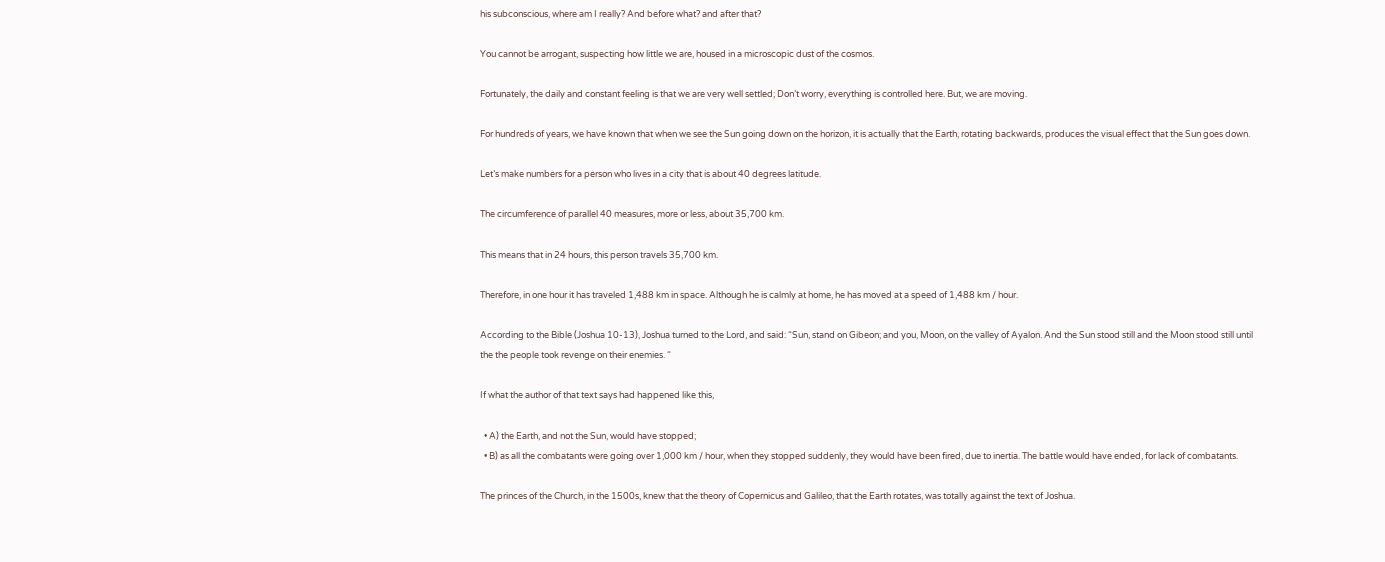his subconscious, where am I really? And before what? and after that?

You cannot be arrogant, suspecting how little we are, housed in a microscopic dust of the cosmos.

Fortunately, the daily and constant feeling is that we are very well settled; Don’t worry, everything is controlled here. But, we are moving.

For hundreds of years, we have known that when we see the Sun going down on the horizon, it is actually that the Earth, rotating backwards, produces the visual effect that the Sun goes down.

Let’s make numbers for a person who lives in a city that is about 40 degrees latitude.

The circumference of parallel 40 measures, more or less, about 35,700 km.

This means that in 24 hours, this person travels 35,700 km.

Therefore, in one hour it has traveled 1,488 km in space. Although he is calmly at home, he has moved at a speed of 1,488 km / hour.

According to the Bible (Joshua 10-13), Joshua turned to the Lord, and said: “Sun, stand on Gibeon; and you, Moon, on the valley of Ayalon. And the Sun stood still and the Moon stood still until the the people took revenge on their enemies. “

If what the author of that text says had happened like this,

  • A) the Earth, and not the Sun, would have stopped;
  • B) as all the combatants were going over 1,000 km / hour, when they stopped suddenly, they would have been fired, due to inertia. The battle would have ended, for lack of combatants.

The princes of the Church, in the 1500s, knew that the theory of Copernicus and Galileo, that the Earth rotates, was totally against the text of Joshua.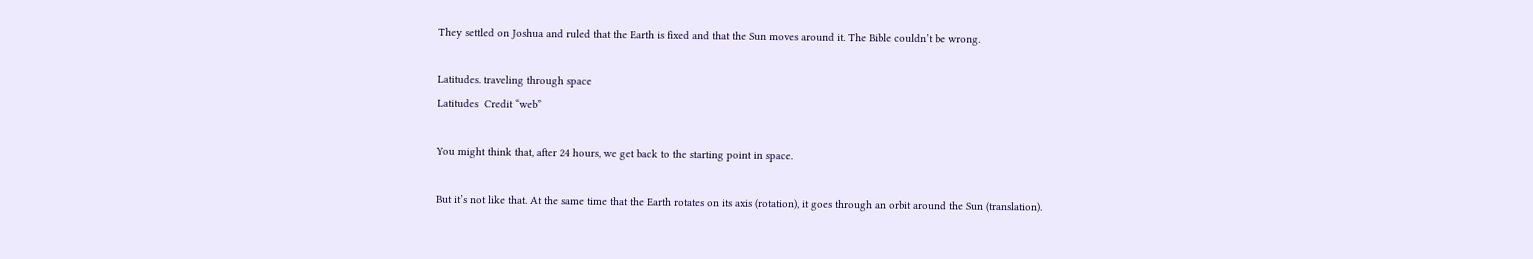They settled on Joshua and ruled that the Earth is fixed and that the Sun moves around it. The Bible couldn’t be wrong.

Latitudes. traveling through space
Latitudes  Credit “web”

You might think that, after 24 hours, we get back to the starting point in space.

But it’s not like that. At the same time that the Earth rotates on its axis (rotation), it goes through an orbit around the Sun (translation).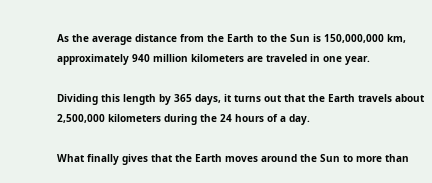As the average distance from the Earth to the Sun is 150,000,000 km, approximately 940 million kilometers are traveled in one year.

Dividing this length by 365 days, it turns out that the Earth travels about 2,500,000 kilometers during the 24 hours of a day.

What finally gives that the Earth moves around the Sun to more than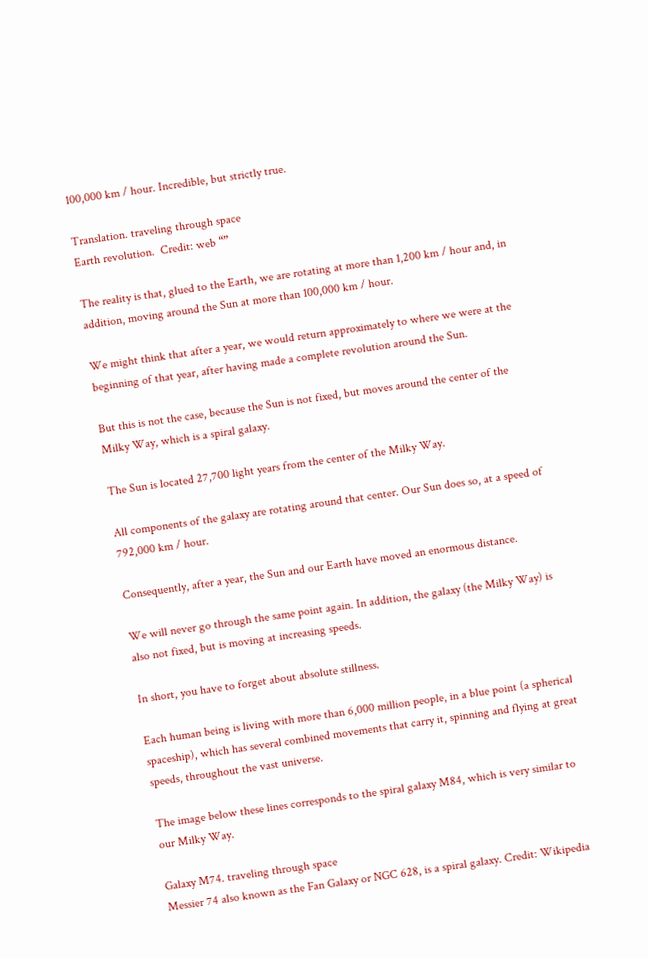100,000 km / hour. Incredible, but strictly true.

Translation. traveling through space
Earth revolution.  Credit: web “”

The reality is that, glued to the Earth, we are rotating at more than 1,200 km / hour and, in addition, moving around the Sun at more than 100,000 km / hour.

We might think that after a year, we would return approximately to where we were at the beginning of that year, after having made a complete revolution around the Sun.

But this is not the case, because the Sun is not fixed, but moves around the center of the Milky Way, which is a spiral galaxy.

The Sun is located 27,700 light years from the center of the Milky Way.

All components of the galaxy are rotating around that center. Our Sun does so, at a speed of 792,000 km / hour.

Consequently, after a year, the Sun and our Earth have moved an enormous distance.

We will never go through the same point again. In addition, the galaxy (the Milky Way) is also not fixed, but is moving at increasing speeds.

In short, you have to forget about absolute stillness.

Each human being is living with more than 6,000 million people, in a blue point (a spherical spaceship), which has several combined movements that carry it, spinning and flying at great speeds, throughout the vast universe.

The image below these lines corresponds to the spiral galaxy M84, which is very similar to our Milky Way.

Galaxy M74. traveling through space
Messier 74 also known as the Fan Galaxy or NGC 628, is a spiral galaxy. Credit: Wikipedia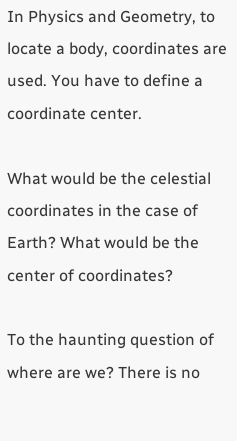In Physics and Geometry, to locate a body, coordinates are used. You have to define a coordinate center.

What would be the celestial coordinates in the case of Earth? What would be the center of coordinates?

To the haunting question of where are we? There is no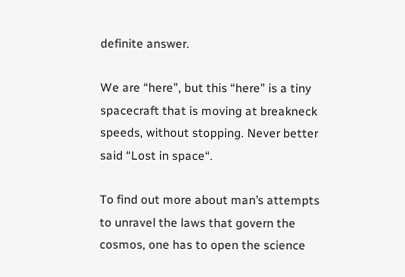definite answer.

We are “here”, but this “here” is a tiny spacecraft that is moving at breakneck speeds, without stopping. Never better said “Lost in space“.

To find out more about man’s attempts to unravel the laws that govern the cosmos, one has to open the science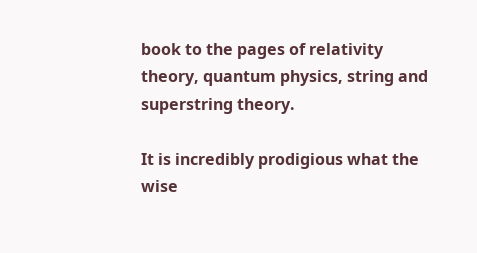book to the pages of relativity theory, quantum physics, string and superstring theory.

It is incredibly prodigious what the wise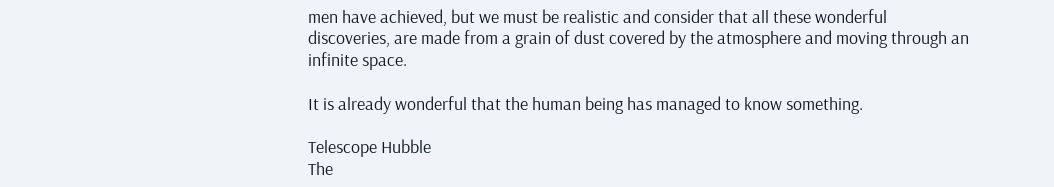men have achieved, but we must be realistic and consider that all these wonderful discoveries, are made from a grain of dust covered by the atmosphere and moving through an infinite space.

It is already wonderful that the human being has managed to know something.

Telescope Hubble
The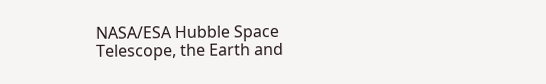NASA/ESA Hubble Space Telescope, the Earth and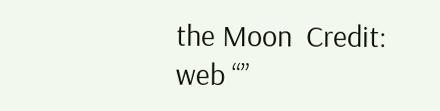the Moon  Credit: web “”